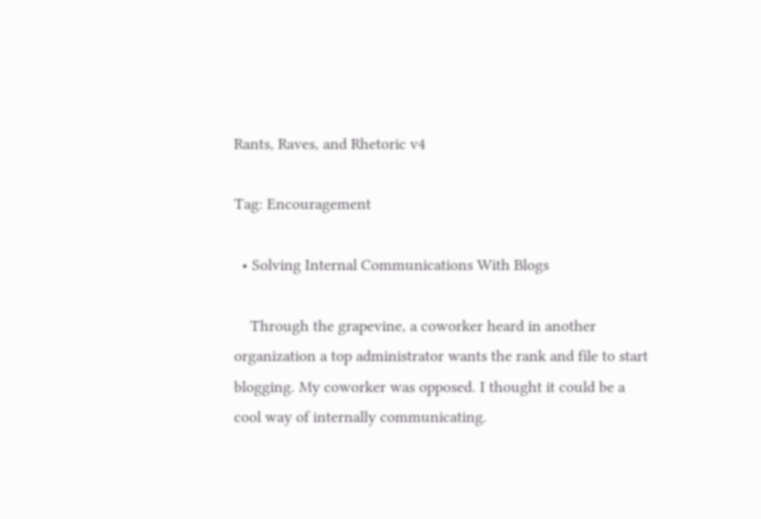Rants, Raves, and Rhetoric v4

Tag: Encouragement

  • Solving Internal Communications With Blogs

    Through the grapevine, a coworker heard in another organization a top administrator wants the rank and file to start blogging. My coworker was opposed. I thought it could be a cool way of internally communicating.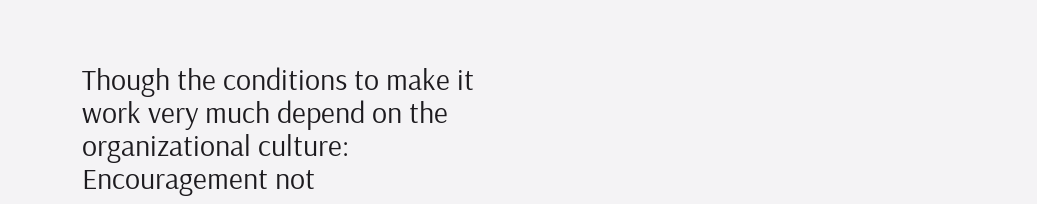Though the conditions to make it work very much depend on the organizational culture: Encouragement not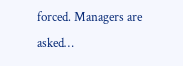forced. Managers are asked…